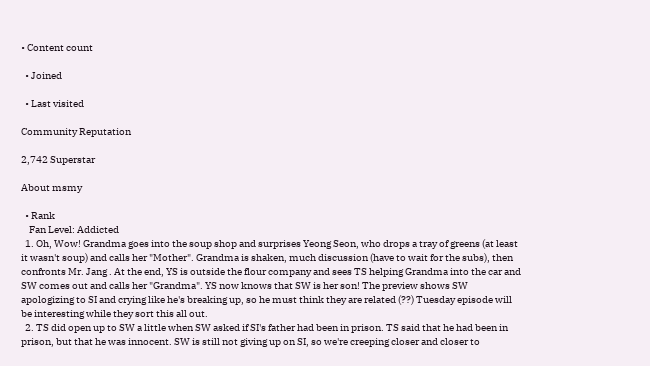• Content count

  • Joined

  • Last visited

Community Reputation

2,742 Superstar

About msmy

  • Rank
    Fan Level: Addicted
  1. Oh, Wow! Grandma goes into the soup shop and surprises Yeong Seon, who drops a tray of greens (at least it wasn't soup) and calls her "Mother". Grandma is shaken, much discussion (have to wait for the subs), then confronts Mr. Jang . At the end, YS is outside the flour company and sees TS helping Grandma into the car and SW comes out and calls her "Grandma". YS now knows that SW is her son! The preview shows SW apologizing to SI and crying like he's breaking up, so he must think they are related (??) Tuesday episode will be interesting while they sort this all out.
  2. TS did open up to SW a little when SW asked if SI's father had been in prison. TS said that he had been in prison, but that he was innocent. SW is still not giving up on SI, so we're creeping closer and closer to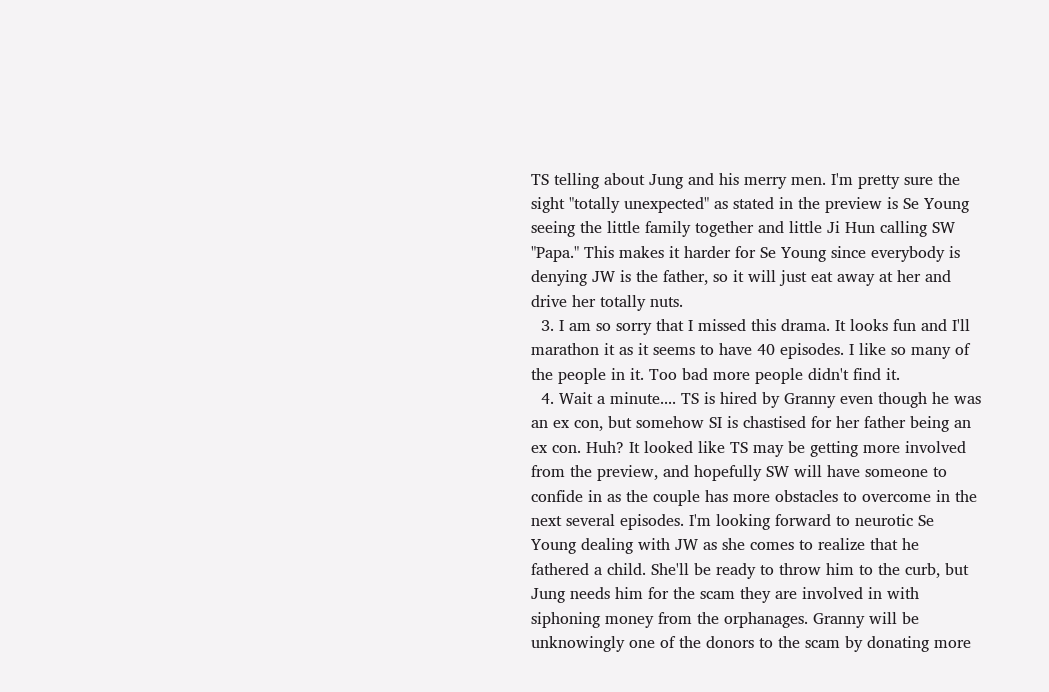TS telling about Jung and his merry men. I'm pretty sure the sight "totally unexpected" as stated in the preview is Se Young seeing the little family together and little Ji Hun calling SW "Papa." This makes it harder for Se Young since everybody is denying JW is the father, so it will just eat away at her and drive her totally nuts.
  3. I am so sorry that I missed this drama. It looks fun and I'll marathon it as it seems to have 40 episodes. I like so many of the people in it. Too bad more people didn't find it.
  4. Wait a minute.... TS is hired by Granny even though he was an ex con, but somehow SI is chastised for her father being an ex con. Huh? It looked like TS may be getting more involved from the preview, and hopefully SW will have someone to confide in as the couple has more obstacles to overcome in the next several episodes. I'm looking forward to neurotic Se Young dealing with JW as she comes to realize that he fathered a child. She'll be ready to throw him to the curb, but Jung needs him for the scam they are involved in with siphoning money from the orphanages. Granny will be unknowingly one of the donors to the scam by donating more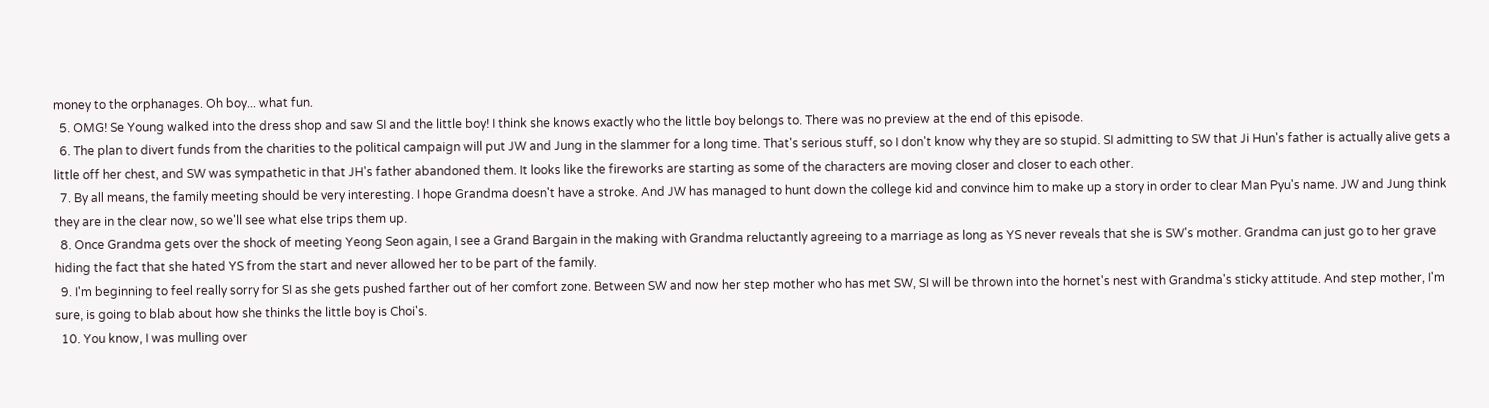money to the orphanages. Oh boy... what fun.
  5. OMG! Se Young walked into the dress shop and saw SI and the little boy! I think she knows exactly who the little boy belongs to. There was no preview at the end of this episode.
  6. The plan to divert funds from the charities to the political campaign will put JW and Jung in the slammer for a long time. That's serious stuff, so I don't know why they are so stupid. SI admitting to SW that Ji Hun's father is actually alive gets a little off her chest, and SW was sympathetic in that JH's father abandoned them. It looks like the fireworks are starting as some of the characters are moving closer and closer to each other.
  7. By all means, the family meeting should be very interesting. I hope Grandma doesn't have a stroke. And JW has managed to hunt down the college kid and convince him to make up a story in order to clear Man Pyu's name. JW and Jung think they are in the clear now, so we'll see what else trips them up.
  8. Once Grandma gets over the shock of meeting Yeong Seon again, I see a Grand Bargain in the making with Grandma reluctantly agreeing to a marriage as long as YS never reveals that she is SW's mother. Grandma can just go to her grave hiding the fact that she hated YS from the start and never allowed her to be part of the family.
  9. I'm beginning to feel really sorry for SI as she gets pushed farther out of her comfort zone. Between SW and now her step mother who has met SW, SI will be thrown into the hornet's nest with Grandma's sticky attitude. And step mother, I'm sure, is going to blab about how she thinks the little boy is Choi's.
  10. You know, I was mulling over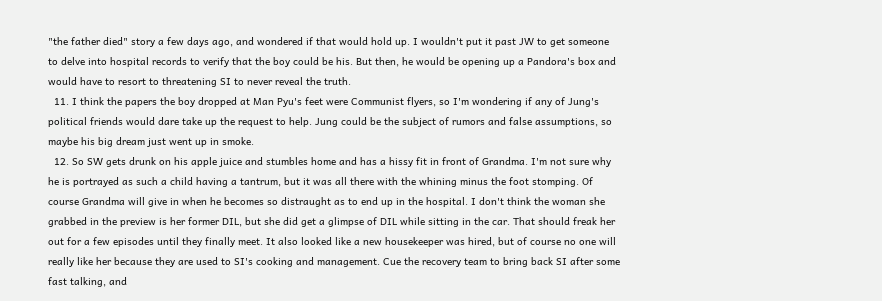"the father died" story a few days ago, and wondered if that would hold up. I wouldn't put it past JW to get someone to delve into hospital records to verify that the boy could be his. But then, he would be opening up a Pandora's box and would have to resort to threatening SI to never reveal the truth.
  11. I think the papers the boy dropped at Man Pyu's feet were Communist flyers, so I'm wondering if any of Jung's political friends would dare take up the request to help. Jung could be the subject of rumors and false assumptions, so maybe his big dream just went up in smoke.
  12. So SW gets drunk on his apple juice and stumbles home and has a hissy fit in front of Grandma. I'm not sure why he is portrayed as such a child having a tantrum, but it was all there with the whining minus the foot stomping. Of course Grandma will give in when he becomes so distraught as to end up in the hospital. I don't think the woman she grabbed in the preview is her former DIL, but she did get a glimpse of DIL while sitting in the car. That should freak her out for a few episodes until they finally meet. It also looked like a new housekeeper was hired, but of course no one will really like her because they are used to SI's cooking and management. Cue the recovery team to bring back SI after some fast talking, and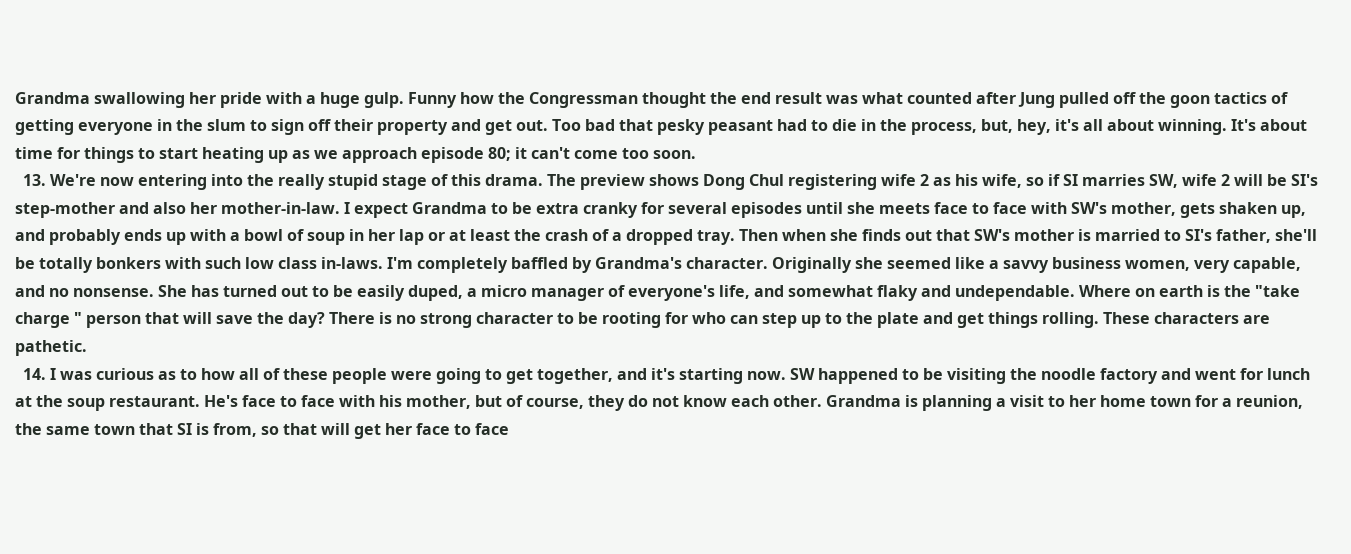Grandma swallowing her pride with a huge gulp. Funny how the Congressman thought the end result was what counted after Jung pulled off the goon tactics of getting everyone in the slum to sign off their property and get out. Too bad that pesky peasant had to die in the process, but, hey, it's all about winning. It's about time for things to start heating up as we approach episode 80; it can't come too soon.
  13. We're now entering into the really stupid stage of this drama. The preview shows Dong Chul registering wife 2 as his wife, so if SI marries SW, wife 2 will be SI's step-mother and also her mother-in-law. I expect Grandma to be extra cranky for several episodes until she meets face to face with SW's mother, gets shaken up, and probably ends up with a bowl of soup in her lap or at least the crash of a dropped tray. Then when she finds out that SW's mother is married to SI's father, she'll be totally bonkers with such low class in-laws. I'm completely baffled by Grandma's character. Originally she seemed like a savvy business women, very capable, and no nonsense. She has turned out to be easily duped, a micro manager of everyone's life, and somewhat flaky and undependable. Where on earth is the "take charge " person that will save the day? There is no strong character to be rooting for who can step up to the plate and get things rolling. These characters are pathetic.
  14. I was curious as to how all of these people were going to get together, and it's starting now. SW happened to be visiting the noodle factory and went for lunch at the soup restaurant. He's face to face with his mother, but of course, they do not know each other. Grandma is planning a visit to her home town for a reunion, the same town that SI is from, so that will get her face to face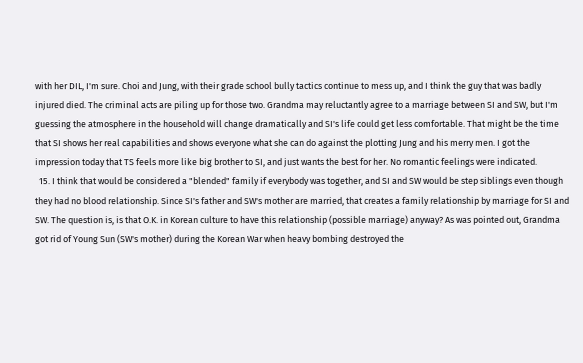with her DIL, I'm sure. Choi and Jung, with their grade school bully tactics continue to mess up, and I think the guy that was badly injured died. The criminal acts are piling up for those two. Grandma may reluctantly agree to a marriage between SI and SW, but I'm guessing the atmosphere in the household will change dramatically and SI's life could get less comfortable. That might be the time that SI shows her real capabilities and shows everyone what she can do against the plotting Jung and his merry men. I got the impression today that TS feels more like big brother to SI, and just wants the best for her. No romantic feelings were indicated.
  15. I think that would be considered a "blended" family if everybody was together, and SI and SW would be step siblings even though they had no blood relationship. Since SI's father and SW's mother are married, that creates a family relationship by marriage for SI and SW. The question is, is that O.K. in Korean culture to have this relationship (possible marriage) anyway? As was pointed out, Grandma got rid of Young Sun (SW's mother) during the Korean War when heavy bombing destroyed the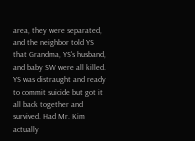area, they were separated, and the neighbor told YS that Grandma, YS's husband, and baby SW were all killed. YS was distraught and ready to commit suicide but got it all back together and survived. Had Mr. Kim actually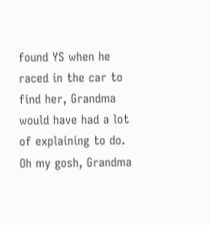found YS when he raced in the car to find her, Grandma would have had a lot of explaining to do. Oh my gosh, Grandma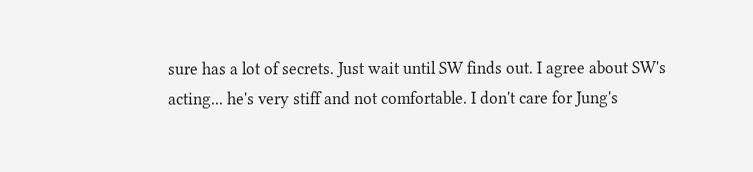sure has a lot of secrets. Just wait until SW finds out. I agree about SW's acting... he's very stiff and not comfortable. I don't care for Jung's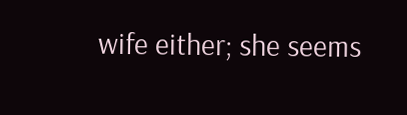wife either; she seems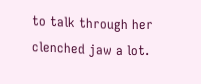to talk through her clenched jaw a lot.